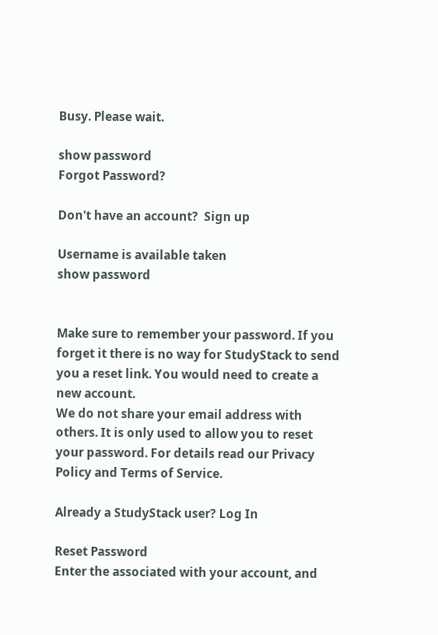Busy. Please wait.

show password
Forgot Password?

Don't have an account?  Sign up

Username is available taken
show password


Make sure to remember your password. If you forget it there is no way for StudyStack to send you a reset link. You would need to create a new account.
We do not share your email address with others. It is only used to allow you to reset your password. For details read our Privacy Policy and Terms of Service.

Already a StudyStack user? Log In

Reset Password
Enter the associated with your account, and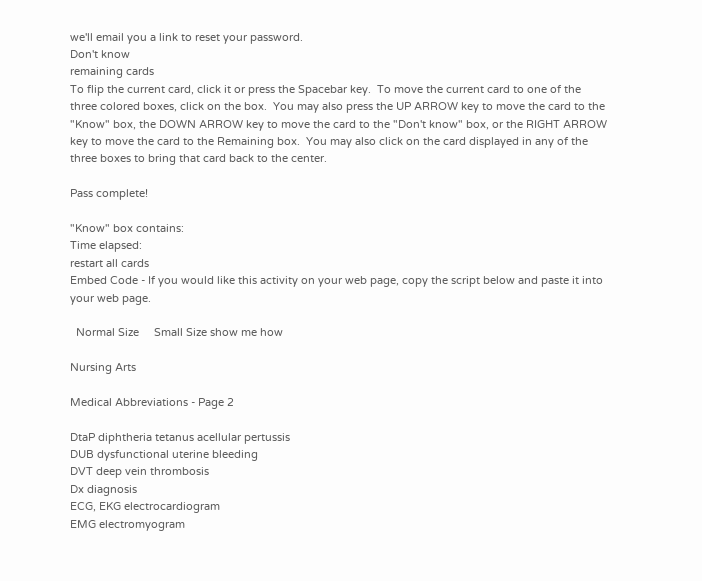we'll email you a link to reset your password.
Don't know
remaining cards
To flip the current card, click it or press the Spacebar key.  To move the current card to one of the three colored boxes, click on the box.  You may also press the UP ARROW key to move the card to the "Know" box, the DOWN ARROW key to move the card to the "Don't know" box, or the RIGHT ARROW key to move the card to the Remaining box.  You may also click on the card displayed in any of the three boxes to bring that card back to the center.

Pass complete!

"Know" box contains:
Time elapsed:
restart all cards
Embed Code - If you would like this activity on your web page, copy the script below and paste it into your web page.

  Normal Size     Small Size show me how

Nursing Arts

Medical Abbreviations - Page 2

DtaP diphtheria tetanus acellular pertussis
DUB dysfunctional uterine bleeding
DVT deep vein thrombosis
Dx diagnosis
ECG, EKG electrocardiogram
EMG electromyogram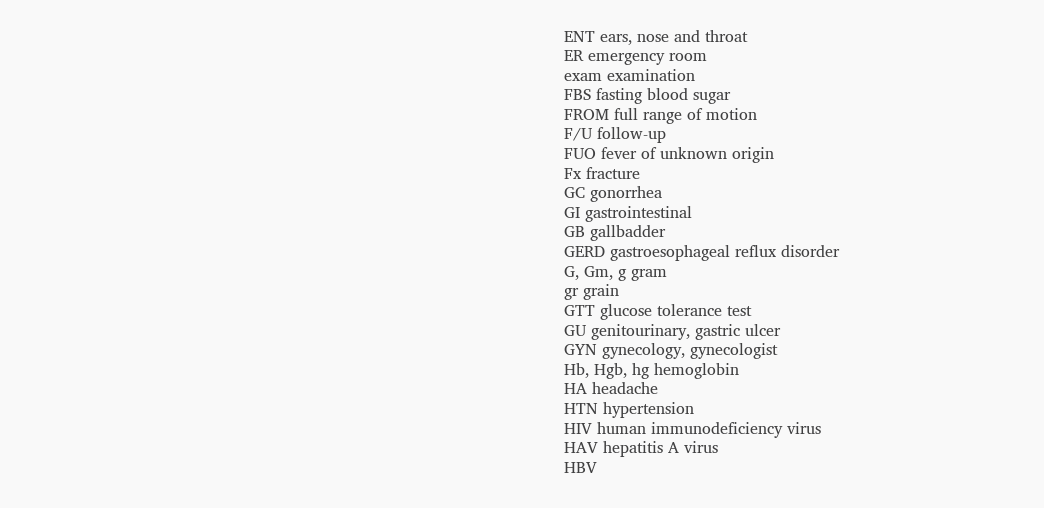ENT ears, nose and throat
ER emergency room
exam examination
FBS fasting blood sugar
FROM full range of motion
F/U follow-up
FUO fever of unknown origin
Fx fracture
GC gonorrhea
GI gastrointestinal
GB gallbadder
GERD gastroesophageal reflux disorder
G, Gm, g gram
gr grain
GTT glucose tolerance test
GU genitourinary, gastric ulcer
GYN gynecology, gynecologist
Hb, Hgb, hg hemoglobin
HA headache
HTN hypertension
HIV human immunodeficiency virus
HAV hepatitis A virus
HBV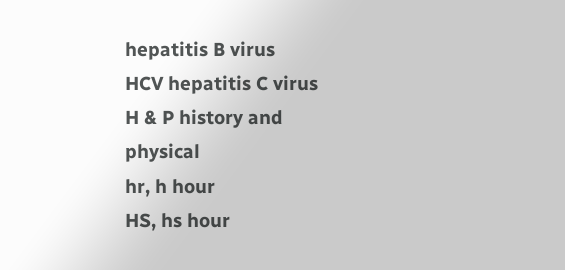hepatitis B virus
HCV hepatitis C virus
H & P history and physical
hr, h hour
HS, hs hour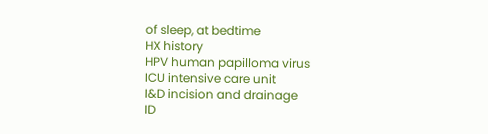of sleep, at bedtime
HX history
HPV human papilloma virus
ICU intensive care unit
I&D incision and drainage
ID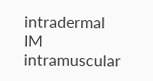intradermal
IM intramuscular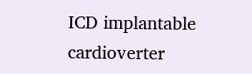ICD implantable cardioverter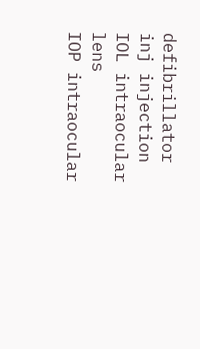defibrillator
inj injection
IOL intraocular lens
IOP intraocular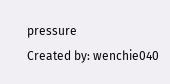pressure
Created by: wenchie040